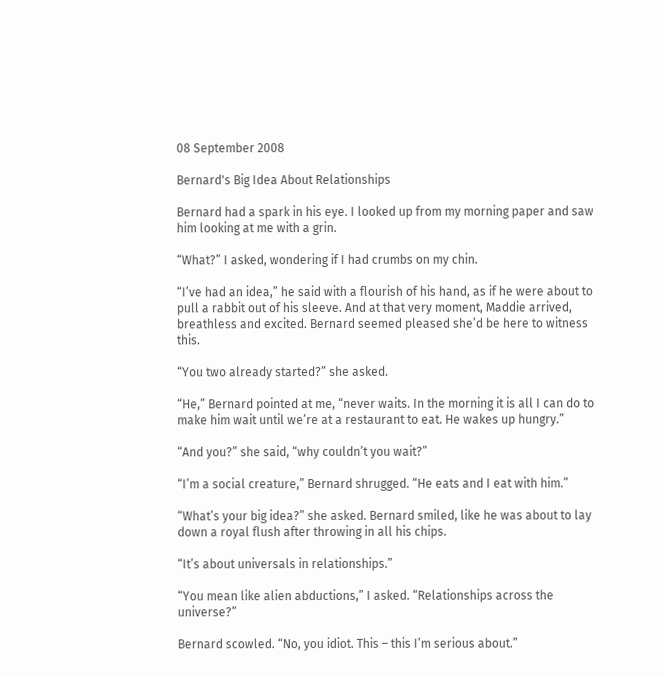08 September 2008

Bernard's Big Idea About Relationships

Bernard had a spark in his eye. I looked up from my morning paper and saw him looking at me with a grin.

“What?” I asked, wondering if I had crumbs on my chin.

“I’ve had an idea,” he said with a flourish of his hand, as if he were about to pull a rabbit out of his sleeve. And at that very moment, Maddie arrived, breathless and excited. Bernard seemed pleased she’d be here to witness this.

“You two already started?” she asked.

“He,” Bernard pointed at me, “never waits. In the morning it is all I can do to make him wait until we’re at a restaurant to eat. He wakes up hungry.”

“And you?” she said, “why couldn’t you wait?”

“I’m a social creature,” Bernard shrugged. “He eats and I eat with him.”

“What’s your big idea?” she asked. Bernard smiled, like he was about to lay down a royal flush after throwing in all his chips.

“It’s about universals in relationships.”

“You mean like alien abductions,” I asked. “Relationships across the universe?”

Bernard scowled. “No, you idiot. This – this I’m serious about.”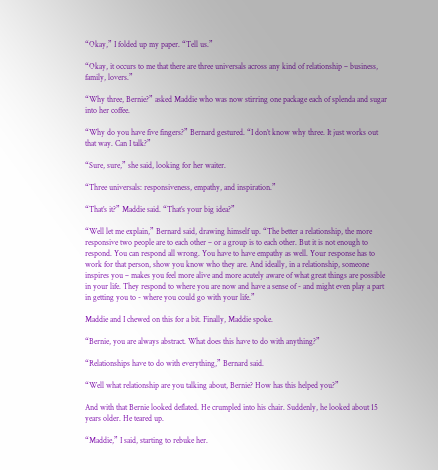“Okay,” I folded up my paper. “Tell us.”

“Okay, it occurs to me that there are three universals across any kind of relationship – business, family, lovers.”

“Why three, Bernie?” asked Maddie who was now stirring one package each of splenda and sugar into her coffee.

“Why do you have five fingers?” Bernard gestured. “I don’t know why three. It just works out that way. Can I talk?”

“Sure, sure,” she said, looking for her waiter.

“Three universals: responsiveness, empathy, and inspiration.”

“That’s it?” Maddie said. “That’s your big idea?”

“Well let me explain,” Bernard said, drawing himself up. “The better a relationship, the more responsive two people are to each other – or a group is to each other. But it is not enough to respond. You can respond all wrong. You have to have empathy as well. Your response has to work for that person, show you know who they are. And ideally, in a relationship, someone inspires you – makes you feel more alive and more acutely aware of what great things are possible in your life. They respond to where you are now and have a sense of - and might even play a part in getting you to - where you could go with your life.”

Maddie and I chewed on this for a bit. Finally, Maddie spoke.

“Bernie, you are always abstract. What does this have to do with anything?”

“Relationships have to do with everything,” Bernard said.

“Well what relationship are you talking about, Bernie? How has this helped you?”

And with that Bernie looked deflated. He crumpled into his chair. Suddenly, he looked about 15 years older. He teared up.

“Maddie,” I said, starting to rebuke her.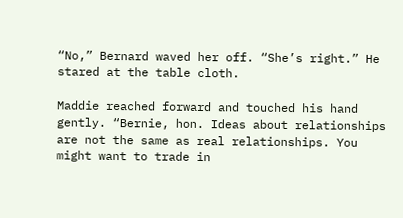“No,” Bernard waved her off. “She’s right.” He stared at the table cloth.

Maddie reached forward and touched his hand gently. “Bernie, hon. Ideas about relationships are not the same as real relationships. You might want to trade in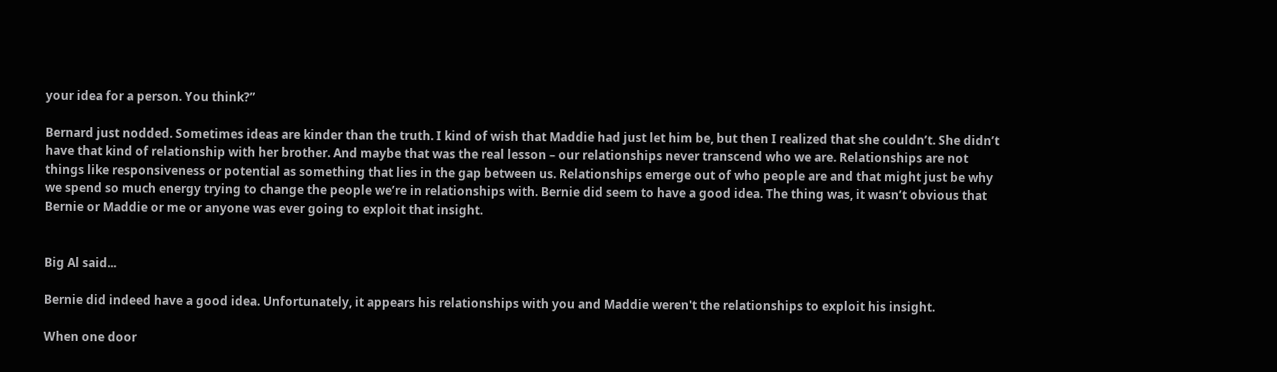your idea for a person. You think?”

Bernard just nodded. Sometimes ideas are kinder than the truth. I kind of wish that Maddie had just let him be, but then I realized that she couldn’t. She didn’t have that kind of relationship with her brother. And maybe that was the real lesson – our relationships never transcend who we are. Relationships are not things like responsiveness or potential as something that lies in the gap between us. Relationships emerge out of who people are and that might just be why we spend so much energy trying to change the people we’re in relationships with. Bernie did seem to have a good idea. The thing was, it wasn’t obvious that Bernie or Maddie or me or anyone was ever going to exploit that insight.


Big Al said...

Bernie did indeed have a good idea. Unfortunately, it appears his relationships with you and Maddie weren't the relationships to exploit his insight.

When one door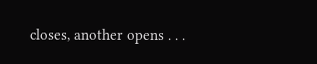closes, another opens . . .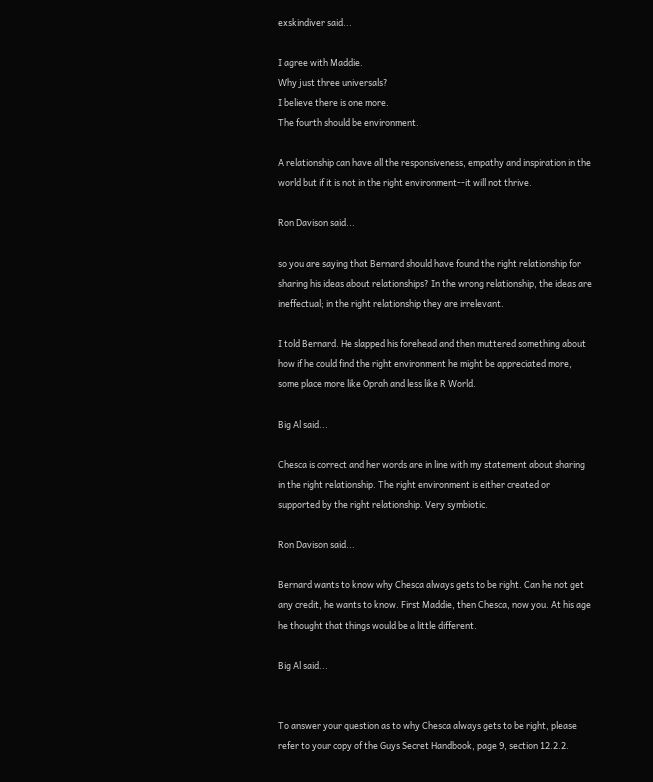exskindiver said...

I agree with Maddie.
Why just three universals?
I believe there is one more.
The fourth should be environment.

A relationship can have all the responsiveness, empathy and inspiration in the world but if it is not in the right environment--it will not thrive.

Ron Davison said...

so you are saying that Bernard should have found the right relationship for sharing his ideas about relationships? In the wrong relationship, the ideas are ineffectual; in the right relationship they are irrelevant.

I told Bernard. He slapped his forehead and then muttered something about how if he could find the right environment he might be appreciated more, some place more like Oprah and less like R World.

Big Al said...

Chesca is correct and her words are in line with my statement about sharing in the right relationship. The right environment is either created or supported by the right relationship. Very symbiotic.

Ron Davison said...

Bernard wants to know why Chesca always gets to be right. Can he not get any credit, he wants to know. First Maddie, then Chesca, now you. At his age he thought that things would be a little different.

Big Al said...


To answer your question as to why Chesca always gets to be right, please refer to your copy of the Guys Secret Handbook, page 9, section 12.2.2.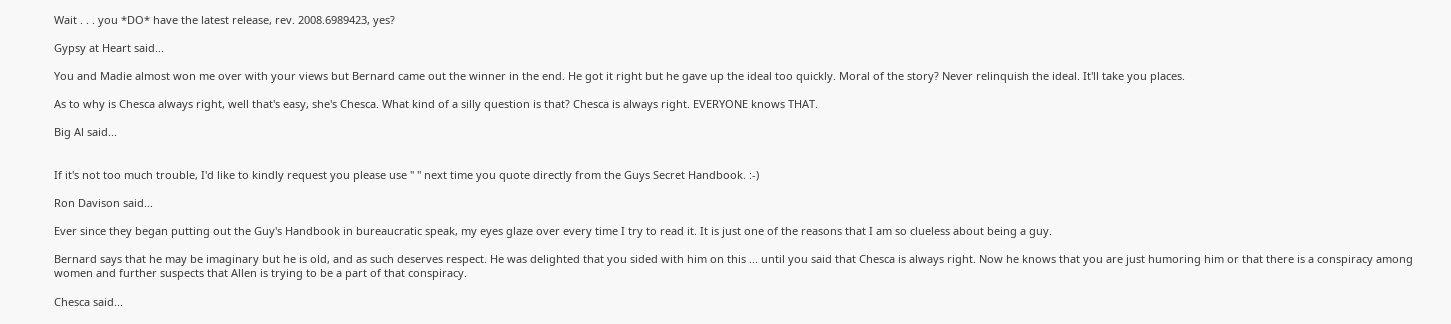Wait . . . you *DO* have the latest release, rev. 2008.6989423, yes?

Gypsy at Heart said...

You and Madie almost won me over with your views but Bernard came out the winner in the end. He got it right but he gave up the ideal too quickly. Moral of the story? Never relinquish the ideal. It'll take you places.

As to why is Chesca always right, well that's easy, she's Chesca. What kind of a silly question is that? Chesca is always right. EVERYONE knows THAT.

Big Al said...


If it's not too much trouble, I'd like to kindly request you please use " " next time you quote directly from the Guys Secret Handbook. :-)

Ron Davison said...

Ever since they began putting out the Guy's Handbook in bureaucratic speak, my eyes glaze over every time I try to read it. It is just one of the reasons that I am so clueless about being a guy.

Bernard says that he may be imaginary but he is old, and as such deserves respect. He was delighted that you sided with him on this ... until you said that Chesca is always right. Now he knows that you are just humoring him or that there is a conspiracy among women and further suspects that Allen is trying to be a part of that conspiracy.

Chesca said...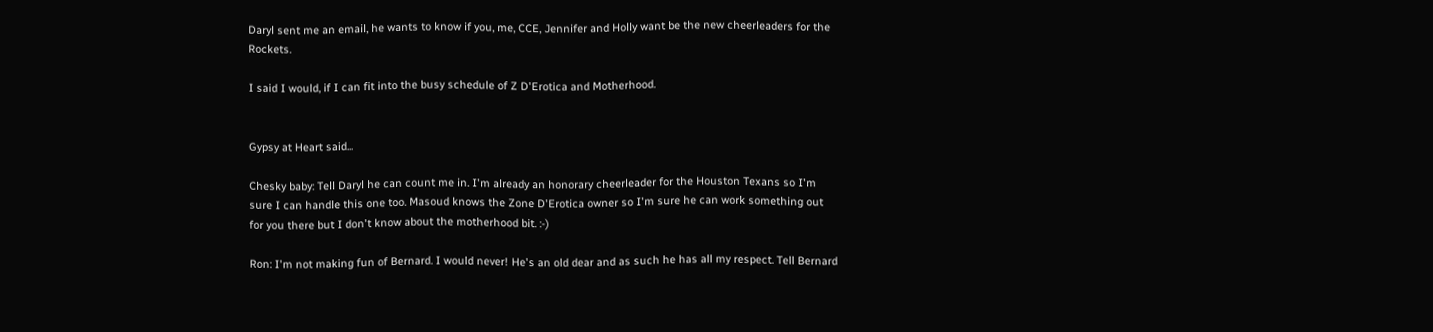Daryl sent me an email, he wants to know if you, me, CCE, Jennifer and Holly want be the new cheerleaders for the Rockets.

I said I would, if I can fit into the busy schedule of Z D'Erotica and Motherhood.


Gypsy at Heart said...

Chesky baby: Tell Daryl he can count me in. I'm already an honorary cheerleader for the Houston Texans so I'm sure I can handle this one too. Masoud knows the Zone D'Erotica owner so I'm sure he can work something out for you there but I don't know about the motherhood bit. :-)

Ron: I'm not making fun of Bernard. I would never! He's an old dear and as such he has all my respect. Tell Bernard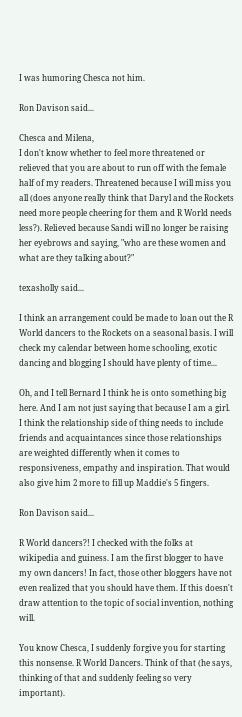I was humoring Chesca not him.

Ron Davison said...

Chesca and Milena,
I don't know whether to feel more threatened or relieved that you are about to run off with the female half of my readers. Threatened because I will miss you all (does anyone really think that Daryl and the Rockets need more people cheering for them and R World needs less?). Relieved because Sandi will no longer be raising her eyebrows and saying, "who are these women and what are they talking about?"

texasholly said...

I think an arrangement could be made to loan out the R World dancers to the Rockets on a seasonal basis. I will check my calendar between home schooling, exotic dancing and blogging I should have plenty of time...

Oh, and I tell Bernard I think he is onto something big here. And I am not just saying that because I am a girl. I think the relationship side of thing needs to include friends and acquaintances since those relationships are weighted differently when it comes to responsiveness, empathy and inspiration. That would also give him 2 more to fill up Maddie's 5 fingers.

Ron Davison said...

R World dancers?! I checked with the folks at wikipedia and guiness. I am the first blogger to have my own dancers! In fact, those other bloggers have not even realized that you should have them. If this doesn't draw attention to the topic of social invention, nothing will.

You know Chesca, I suddenly forgive you for starting this nonsense. R World Dancers. Think of that (he says, thinking of that and suddenly feeling so very important).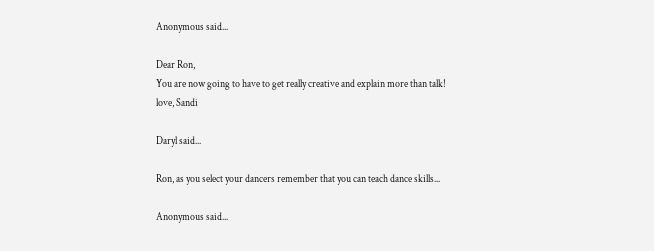Anonymous said...

Dear Ron,
You are now going to have to get really creative and explain more than talk!
love, Sandi

Daryl said...

Ron, as you select your dancers remember that you can teach dance skills...

Anonymous said...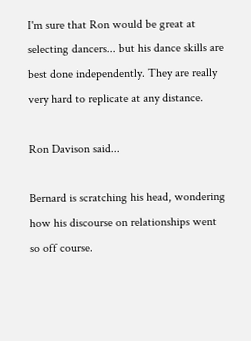I'm sure that Ron would be great at selecting dancers... but his dance skills are best done independently. They are really very hard to replicate at any distance.

Ron Davison said...

Bernard is scratching his head, wondering how his discourse on relationships went so off course.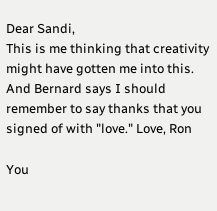Dear Sandi,
This is me thinking that creativity might have gotten me into this. And Bernard says I should remember to say thanks that you signed of with "love." Love, Ron

You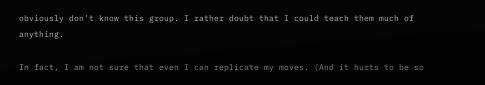obviously don't know this group. I rather doubt that I could teach them much of anything.

In fact, I am not sure that even I can replicate my moves. (And it hurts to be so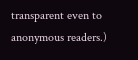transparent even to anonymous readers.)